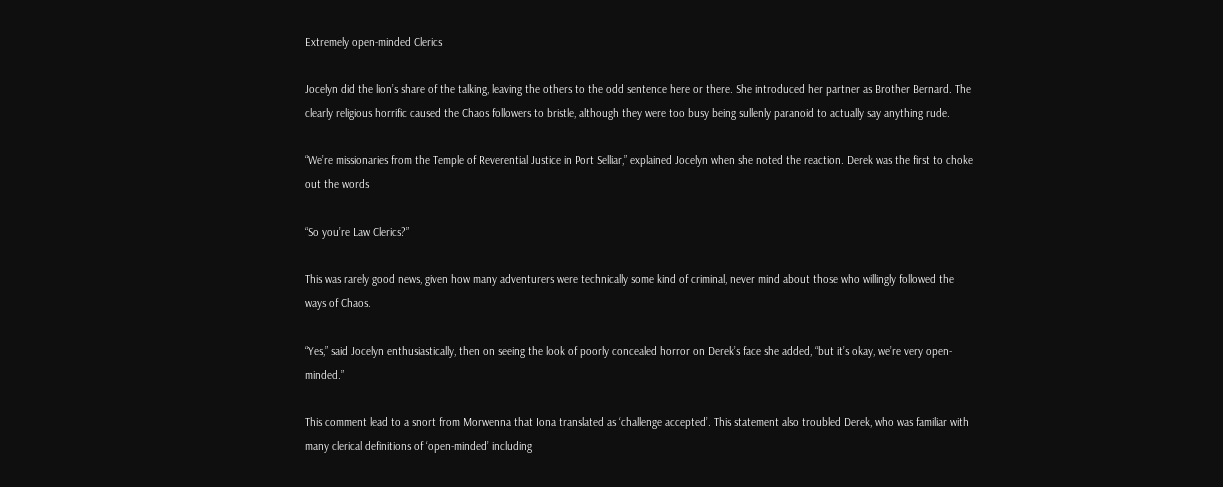Extremely open-minded Clerics

Jocelyn did the lion’s share of the talking, leaving the others to the odd sentence here or there. She introduced her partner as Brother Bernard. The clearly religious horrific caused the Chaos followers to bristle, although they were too busy being sullenly paranoid to actually say anything rude.

“We’re missionaries from the Temple of Reverential Justice in Port Selliar,” explained Jocelyn when she noted the reaction. Derek was the first to choke out the words

“So you’re Law Clerics?”

This was rarely good news, given how many adventurers were technically some kind of criminal, never mind about those who willingly followed the ways of Chaos.

“Yes,” said Jocelyn enthusiastically, then on seeing the look of poorly concealed horror on Derek’s face she added, “but it’s okay, we’re very open-minded.”

This comment lead to a snort from Morwenna that Iona translated as ‘challenge accepted’. This statement also troubled Derek, who was familiar with many clerical definitions of ‘open-minded’ including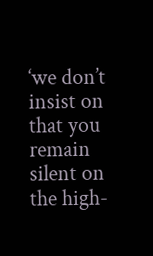‘we don’t insist on that you remain silent on the high-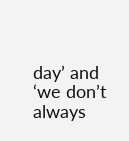day’ and ‘we don’t always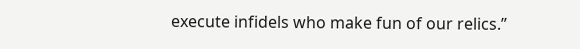execute infidels who make fun of our relics.”